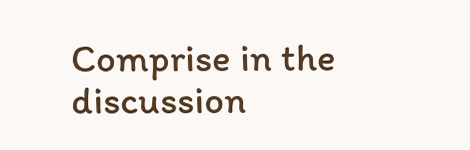Comprise in the discussion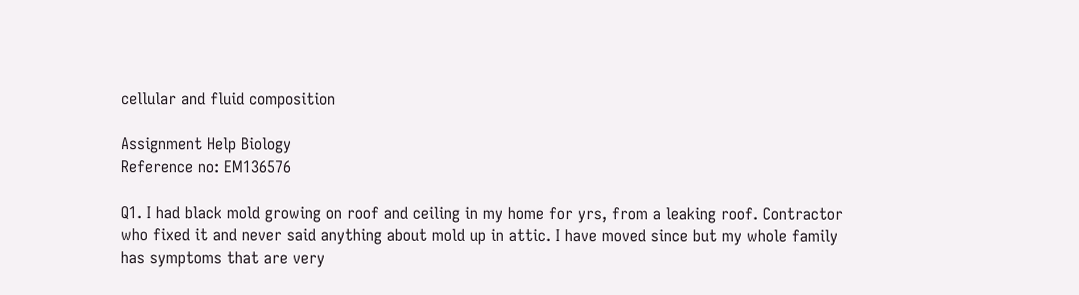cellular and fluid composition

Assignment Help Biology
Reference no: EM136576

Q1. I had black mold growing on roof and ceiling in my home for yrs, from a leaking roof. Contractor who fixed it and never said anything about mold up in attic. I have moved since but my whole family has symptoms that are very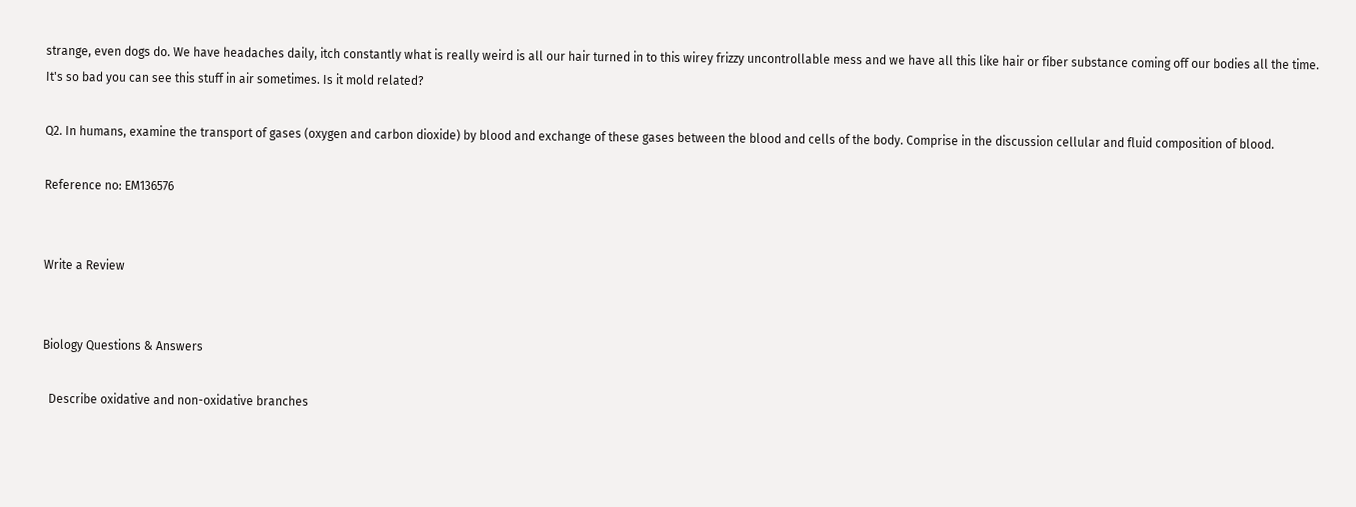strange, even dogs do. We have headaches daily, itch constantly what is really weird is all our hair turned in to this wirey frizzy uncontrollable mess and we have all this like hair or fiber substance coming off our bodies all the time. It's so bad you can see this stuff in air sometimes. Is it mold related?

Q2. In humans, examine the transport of gases (oxygen and carbon dioxide) by blood and exchange of these gases between the blood and cells of the body. Comprise in the discussion cellular and fluid composition of blood.

Reference no: EM136576


Write a Review


Biology Questions & Answers

  Describe oxidative and non-oxidative branches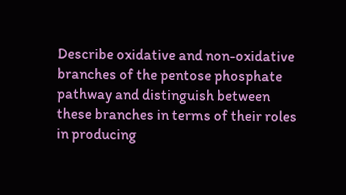Describe oxidative and non-oxidative branches of the pentose phosphate pathway and distinguish between these branches in terms of their roles in producing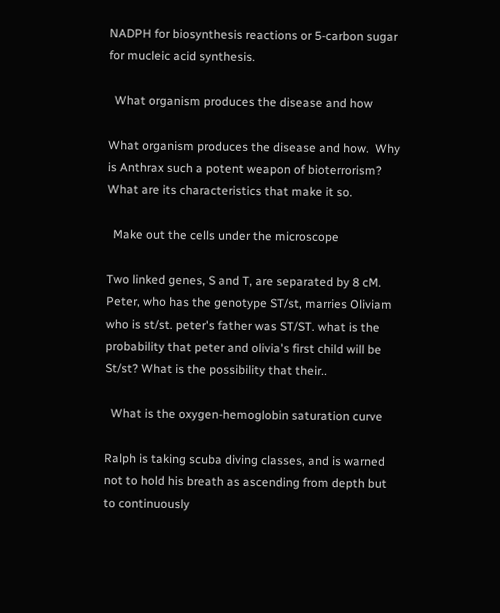NADPH for biosynthesis reactions or 5-carbon sugar for mucleic acid synthesis.

  What organism produces the disease and how

What organism produces the disease and how.  Why is Anthrax such a potent weapon of bioterrorism? What are its characteristics that make it so.

  Make out the cells under the microscope

Two linked genes, S and T, are separated by 8 cM. Peter, who has the genotype ST/st, marries Oliviam who is st/st. peter's father was ST/ST. what is the probability that peter and olivia's first child will be St/st? What is the possibility that their..

  What is the oxygen-hemoglobin saturation curve

Ralph is taking scuba diving classes, and is warned not to hold his breath as ascending from depth but to continuously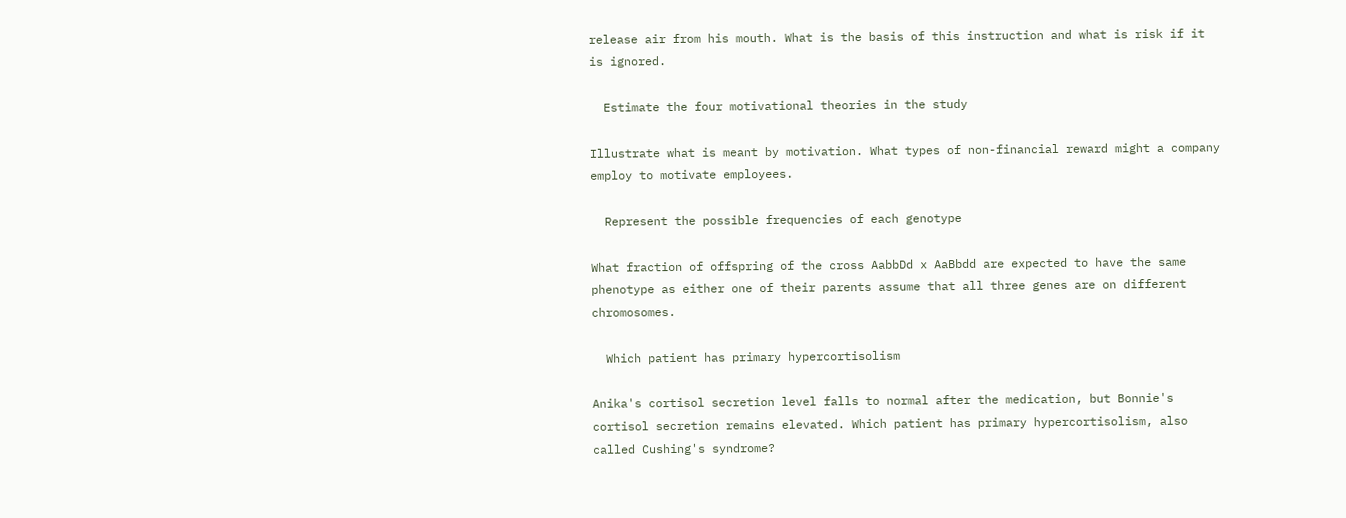release air from his mouth. What is the basis of this instruction and what is risk if it is ignored.

  Estimate the four motivational theories in the study

Illustrate what is meant by motivation. What types of non-financial reward might a company employ to motivate employees.

  Represent the possible frequencies of each genotype

What fraction of offspring of the cross AabbDd x AaBbdd are expected to have the same phenotype as either one of their parents assume that all three genes are on different chromosomes.

  Which patient has primary hypercortisolism

Anika's cortisol secretion level falls to normal after the medication, but Bonnie's cortisol secretion remains elevated. Which patient has primary hypercortisolism, also called Cushing's syndrome?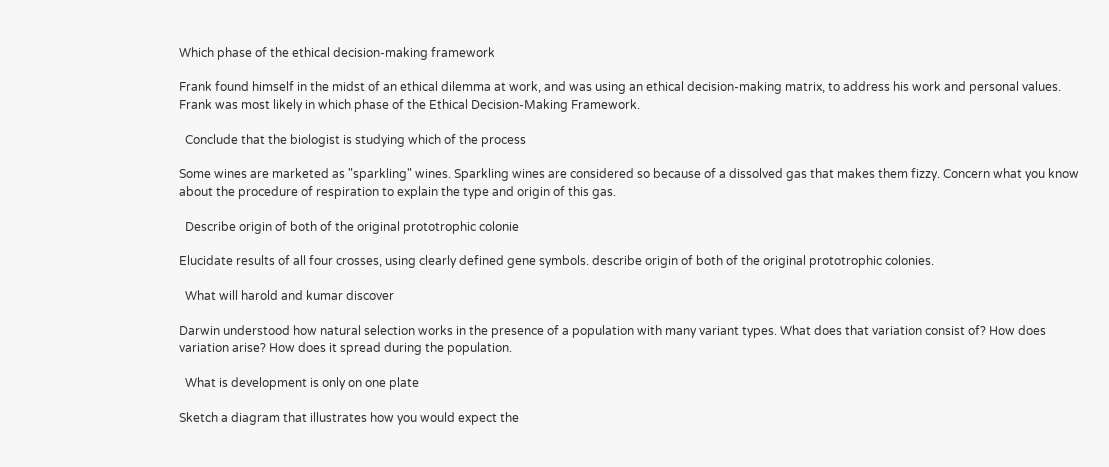Which phase of the ethical decision-making framework

Frank found himself in the midst of an ethical dilemma at work, and was using an ethical decision-making matrix, to address his work and personal values. Frank was most likely in which phase of the Ethical Decision-Making Framework.

  Conclude that the biologist is studying which of the process

Some wines are marketed as "sparkling" wines. Sparkling wines are considered so because of a dissolved gas that makes them fizzy. Concern what you know about the procedure of respiration to explain the type and origin of this gas.

  Describe origin of both of the original prototrophic colonie

Elucidate results of all four crosses, using clearly defined gene symbols. describe origin of both of the original prototrophic colonies.

  What will harold and kumar discover

Darwin understood how natural selection works in the presence of a population with many variant types. What does that variation consist of? How does variation arise? How does it spread during the population.

  What is development is only on one plate

Sketch a diagram that illustrates how you would expect the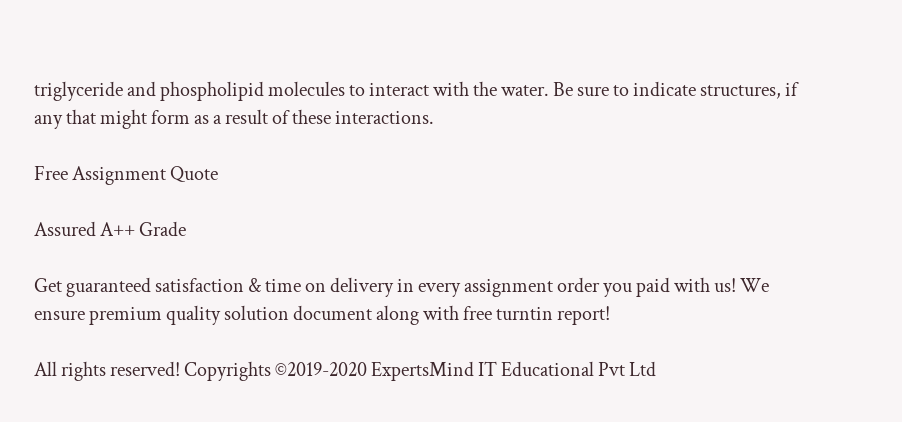triglyceride and phospholipid molecules to interact with the water. Be sure to indicate structures, if any that might form as a result of these interactions.

Free Assignment Quote

Assured A++ Grade

Get guaranteed satisfaction & time on delivery in every assignment order you paid with us! We ensure premium quality solution document along with free turntin report!

All rights reserved! Copyrights ©2019-2020 ExpertsMind IT Educational Pvt Ltd